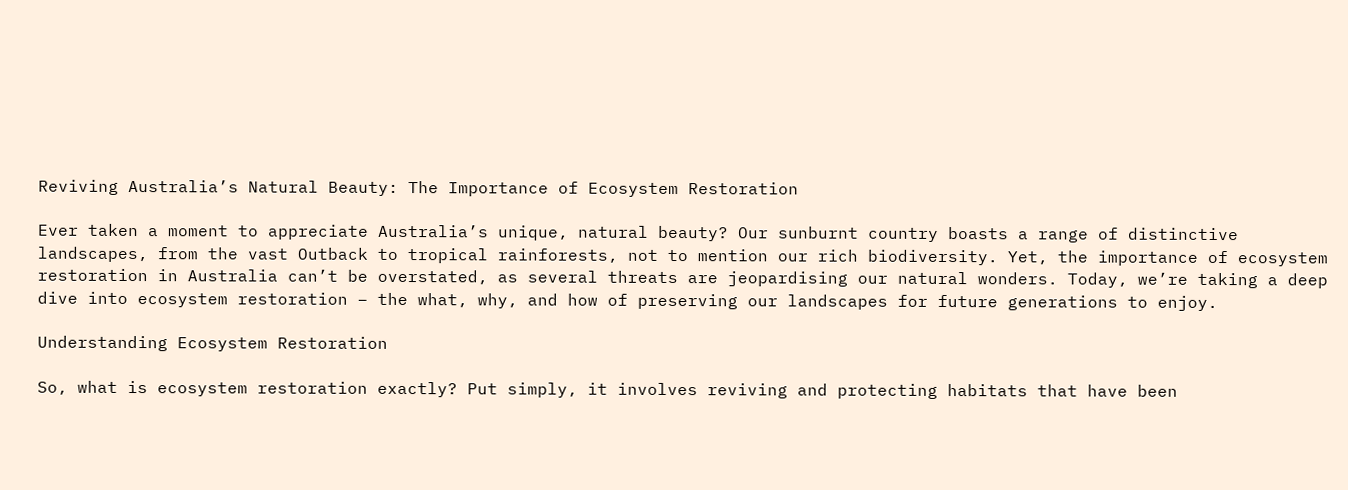Reviving Australia’s Natural Beauty: The Importance of Ecosystem Restoration

Ever taken a moment to appreciate Australia’s unique, natural beauty? Our sunburnt country boasts a range of distinctive landscapes, from the vast Outback to tropical rainforests, not to mention our rich biodiversity. Yet, the importance of ecosystem restoration in Australia can’t be overstated, as several threats are jeopardising our natural wonders. Today, we’re taking a deep dive into ecosystem restoration – the what, why, and how of preserving our landscapes for future generations to enjoy.

Understanding Ecosystem Restoration

So, what is ecosystem restoration exactly? Put simply, it involves reviving and protecting habitats that have been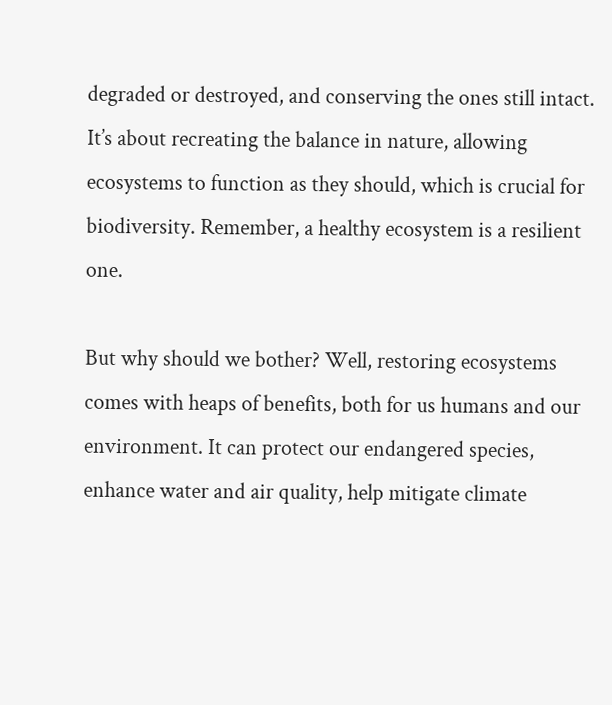degraded or destroyed, and conserving the ones still intact. It’s about recreating the balance in nature, allowing ecosystems to function as they should, which is crucial for biodiversity. Remember, a healthy ecosystem is a resilient one.

But why should we bother? Well, restoring ecosystems comes with heaps of benefits, both for us humans and our environment. It can protect our endangered species, enhance water and air quality, help mitigate climate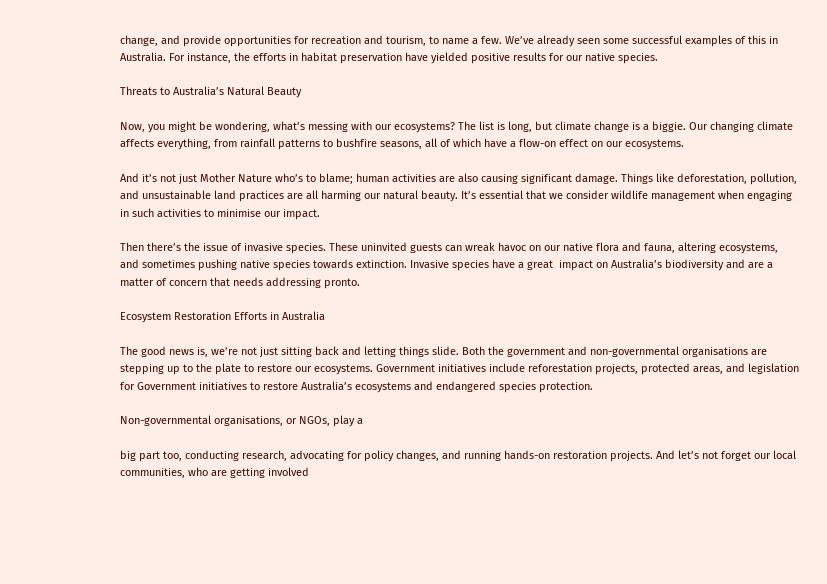change, and provide opportunities for recreation and tourism, to name a few. We’ve already seen some successful examples of this in Australia. For instance, the efforts in habitat preservation have yielded positive results for our native species.

Threats to Australia’s Natural Beauty

Now, you might be wondering, what’s messing with our ecosystems? The list is long, but climate change is a biggie. Our changing climate affects everything, from rainfall patterns to bushfire seasons, all of which have a flow-on effect on our ecosystems.

And it’s not just Mother Nature who’s to blame; human activities are also causing significant damage. Things like deforestation, pollution, and unsustainable land practices are all harming our natural beauty. It’s essential that we consider wildlife management when engaging in such activities to minimise our impact.

Then there’s the issue of invasive species. These uninvited guests can wreak havoc on our native flora and fauna, altering ecosystems, and sometimes pushing native species towards extinction. Invasive species have a great  impact on Australia’s biodiversity and are a matter of concern that needs addressing pronto.

Ecosystem Restoration Efforts in Australia

The good news is, we’re not just sitting back and letting things slide. Both the government and non-governmental organisations are stepping up to the plate to restore our ecosystems. Government initiatives include reforestation projects, protected areas, and legislation for Government initiatives to restore Australia’s ecosystems and endangered species protection.

Non-governmental organisations, or NGOs, play a

big part too, conducting research, advocating for policy changes, and running hands-on restoration projects. And let’s not forget our local communities, who are getting involved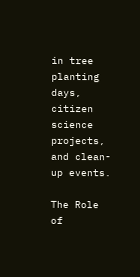in tree planting days, citizen science projects, and clean-up events.

The Role of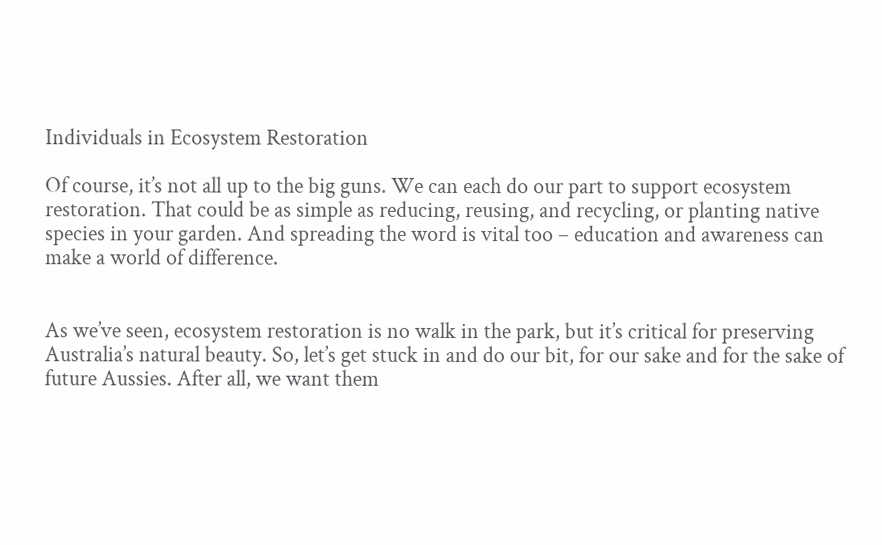Individuals in Ecosystem Restoration

Of course, it’s not all up to the big guns. We can each do our part to support ecosystem restoration. That could be as simple as reducing, reusing, and recycling, or planting native species in your garden. And spreading the word is vital too – education and awareness can make a world of difference.


As we’ve seen, ecosystem restoration is no walk in the park, but it’s critical for preserving Australia’s natural beauty. So, let’s get stuck in and do our bit, for our sake and for the sake of future Aussies. After all, we want them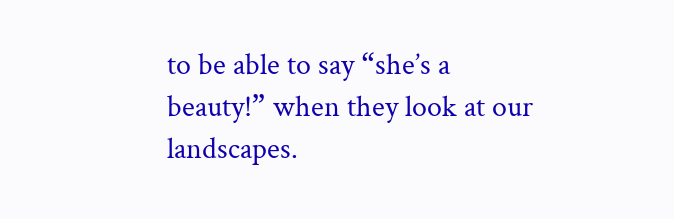to be able to say “she’s a beauty!” when they look at our landscapes.